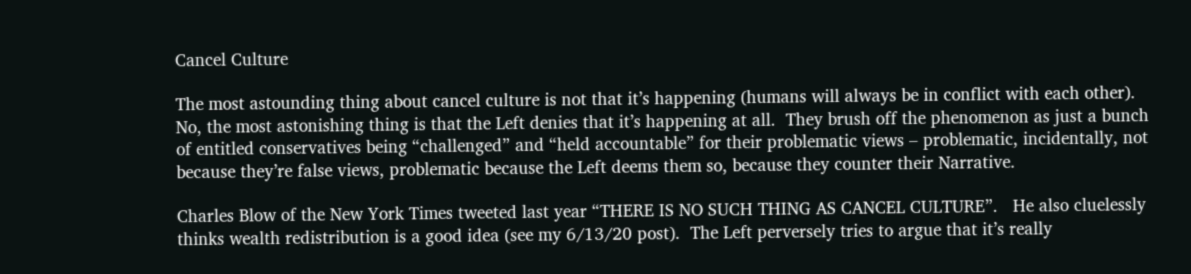Cancel Culture

The most astounding thing about cancel culture is not that it’s happening (humans will always be in conflict with each other).  No, the most astonishing thing is that the Left denies that it’s happening at all.  They brush off the phenomenon as just a bunch of entitled conservatives being “challenged” and “held accountable” for their problematic views – problematic, incidentally, not because they’re false views, problematic because the Left deems them so, because they counter their Narrative.

Charles Blow of the New York Times tweeted last year “THERE IS NO SUCH THING AS CANCEL CULTURE”.   He also cluelessly thinks wealth redistribution is a good idea (see my 6/13/20 post).  The Left perversely tries to argue that it’s really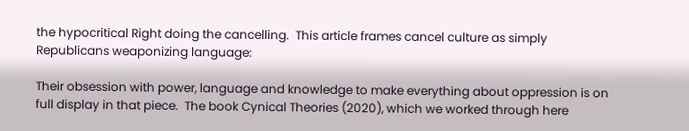the hypocritical Right doing the cancelling.  This article frames cancel culture as simply Republicans weaponizing language:

Their obsession with power, language and knowledge to make everything about oppression is on full display in that piece.  The book Cynical Theories (2020), which we worked through here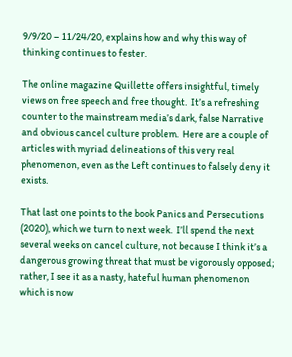9/9/20 – 11/24/20, explains how and why this way of thinking continues to fester.

The online magazine Quillette offers insightful, timely views on free speech and free thought.  It’s a refreshing counter to the mainstream media’s dark, false Narrative and obvious cancel culture problem.  Here are a couple of articles with myriad delineations of this very real phenomenon, even as the Left continues to falsely deny it exists.

That last one points to the book Panics and Persecutions (2020), which we turn to next week.  I’ll spend the next several weeks on cancel culture, not because I think it’s a dangerous growing threat that must be vigorously opposed; rather, I see it as a nasty, hateful human phenomenon which is now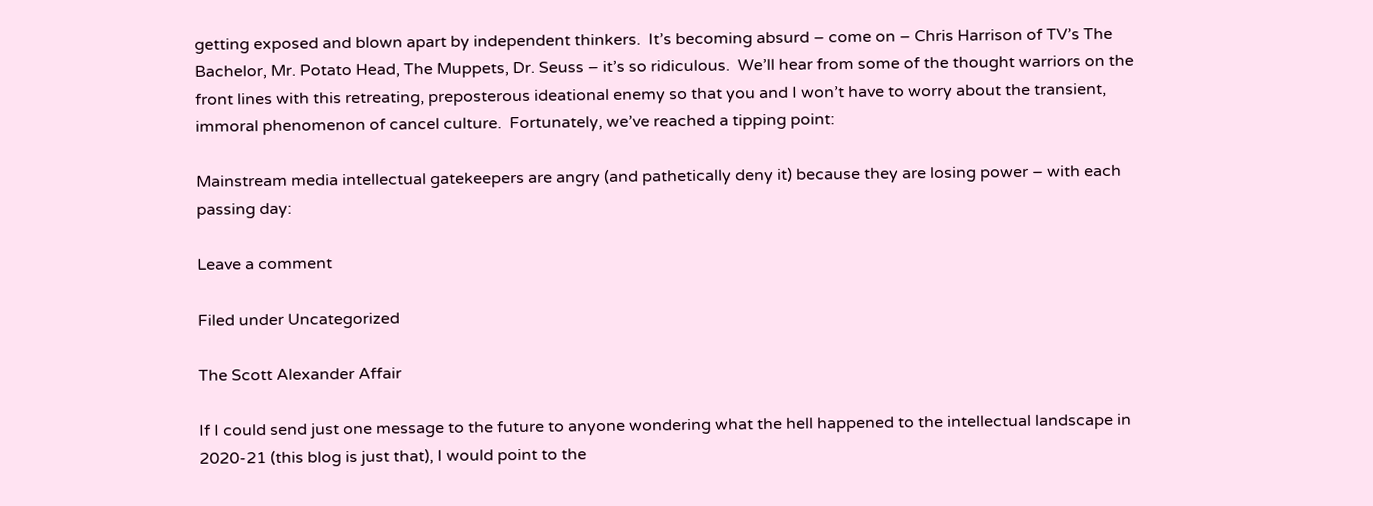getting exposed and blown apart by independent thinkers.  It’s becoming absurd – come on – Chris Harrison of TV’s The Bachelor, Mr. Potato Head, The Muppets, Dr. Seuss – it’s so ridiculous.  We’ll hear from some of the thought warriors on the front lines with this retreating, preposterous ideational enemy so that you and I won’t have to worry about the transient, immoral phenomenon of cancel culture.  Fortunately, we’ve reached a tipping point:

Mainstream media intellectual gatekeepers are angry (and pathetically deny it) because they are losing power – with each passing day:

Leave a comment

Filed under Uncategorized

The Scott Alexander Affair

If I could send just one message to the future to anyone wondering what the hell happened to the intellectual landscape in 2020-21 (this blog is just that), I would point to the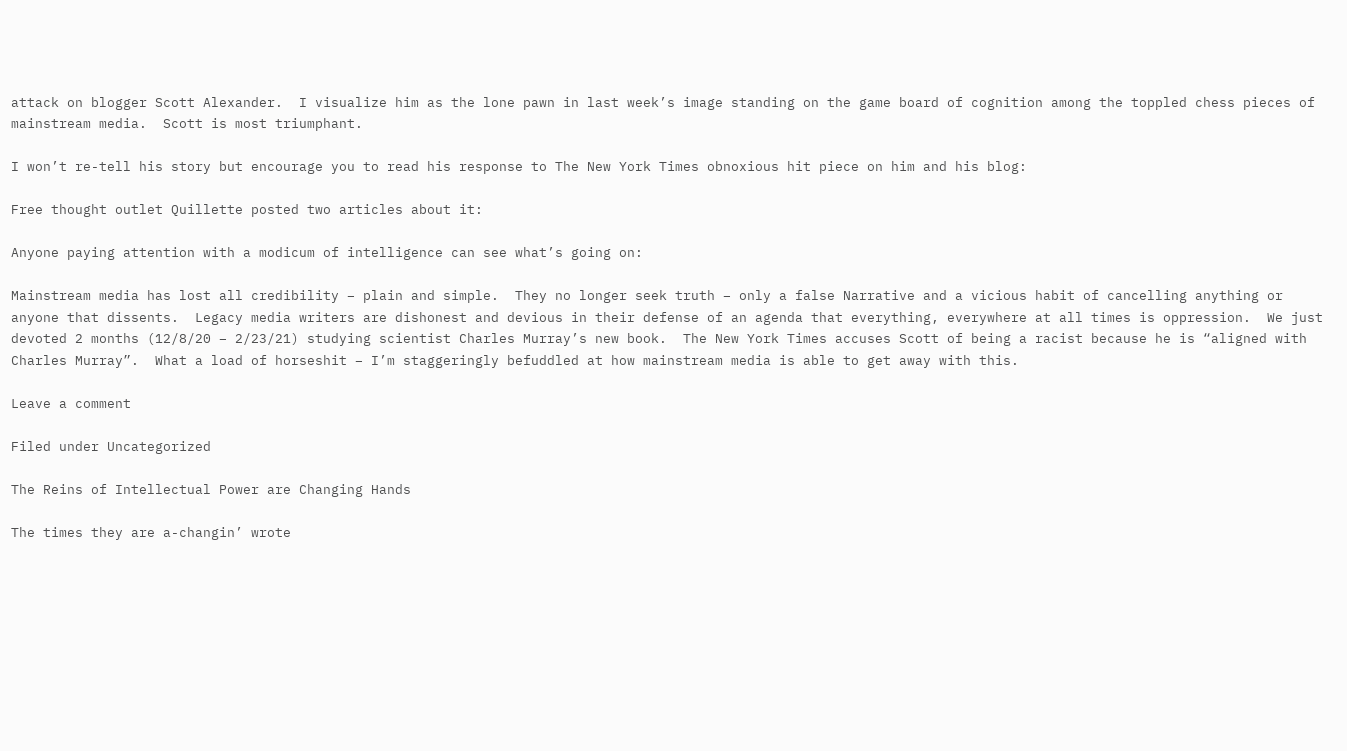attack on blogger Scott Alexander.  I visualize him as the lone pawn in last week’s image standing on the game board of cognition among the toppled chess pieces of mainstream media.  Scott is most triumphant.

I won’t re-tell his story but encourage you to read his response to The New York Times obnoxious hit piece on him and his blog:

Free thought outlet Quillette posted two articles about it:

Anyone paying attention with a modicum of intelligence can see what’s going on:

Mainstream media has lost all credibility – plain and simple.  They no longer seek truth – only a false Narrative and a vicious habit of cancelling anything or anyone that dissents.  Legacy media writers are dishonest and devious in their defense of an agenda that everything, everywhere at all times is oppression.  We just devoted 2 months (12/8/20 – 2/23/21) studying scientist Charles Murray’s new book.  The New York Times accuses Scott of being a racist because he is “aligned with Charles Murray”.  What a load of horseshit – I’m staggeringly befuddled at how mainstream media is able to get away with this.

Leave a comment

Filed under Uncategorized

The Reins of Intellectual Power are Changing Hands

The times they are a-changin’ wrote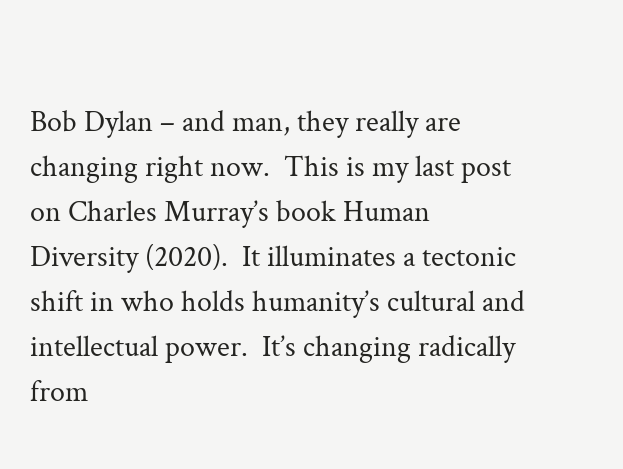Bob Dylan – and man, they really are changing right now.  This is my last post on Charles Murray’s book Human Diversity (2020).  It illuminates a tectonic shift in who holds humanity’s cultural and intellectual power.  It’s changing radically from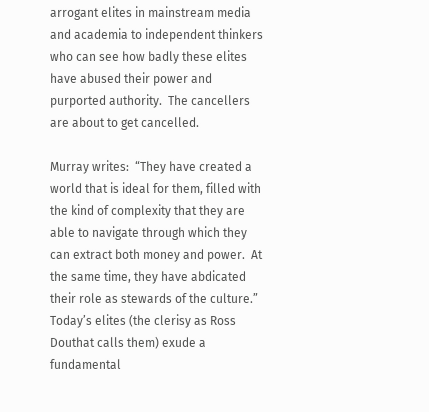arrogant elites in mainstream media and academia to independent thinkers who can see how badly these elites have abused their power and purported authority.  The cancellers are about to get cancelled.

Murray writes:  “They have created a world that is ideal for them, filled with the kind of complexity that they are able to navigate through which they can extract both money and power.  At the same time, they have abdicated their role as stewards of the culture.”  Today’s elites (the clerisy as Ross Douthat calls them) exude a fundamental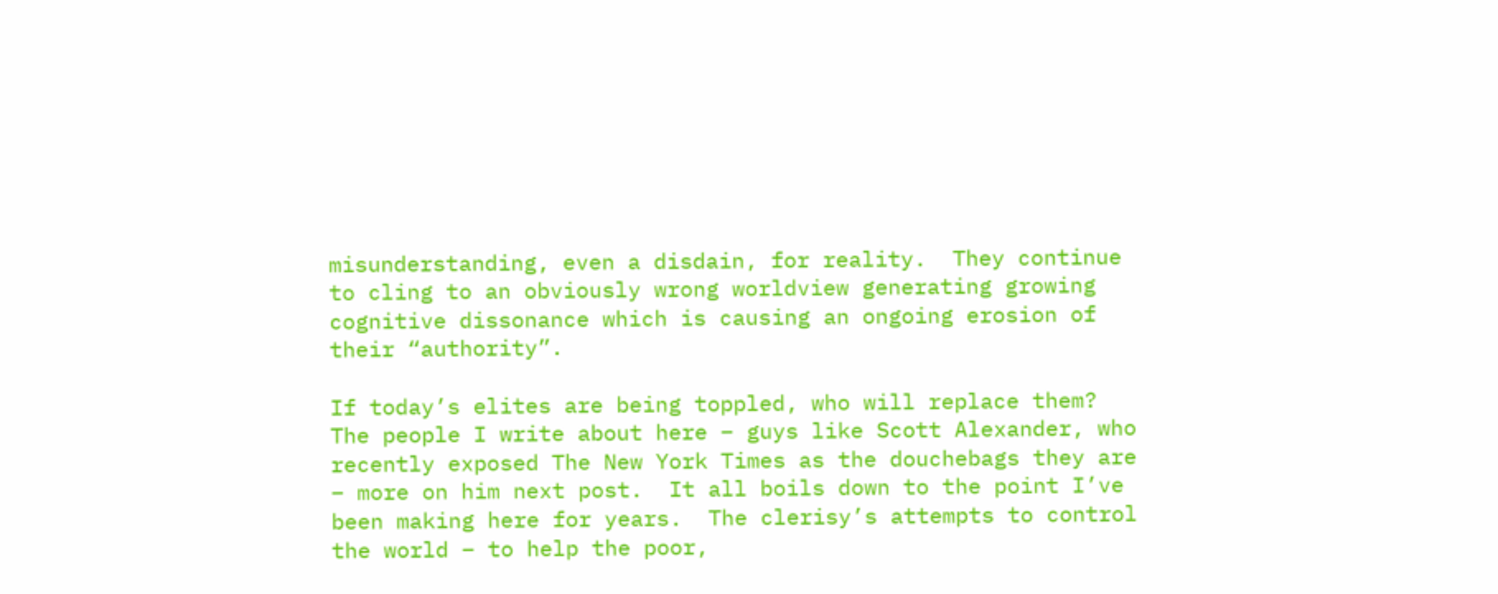misunderstanding, even a disdain, for reality.  They continue to cling to an obviously wrong worldview generating growing cognitive dissonance which is causing an ongoing erosion of their “authority”.

If today’s elites are being toppled, who will replace them?  The people I write about here – guys like Scott Alexander, who recently exposed The New York Times as the douchebags they are – more on him next post.  It all boils down to the point I’ve been making here for years.  The clerisy’s attempts to control the world – to help the poor,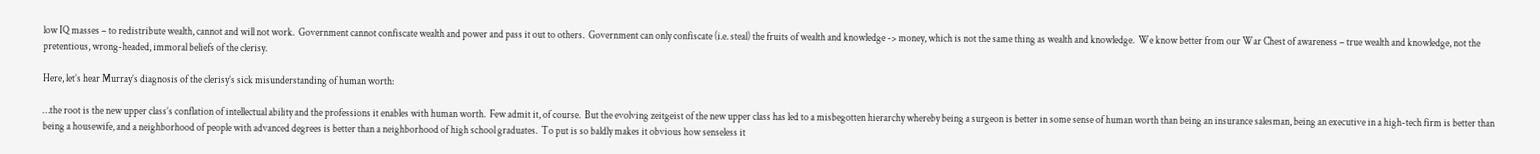low IQ masses – to redistribute wealth, cannot and will not work.  Government cannot confiscate wealth and power and pass it out to others.  Government can only confiscate (i.e. steal) the fruits of wealth and knowledge -> money, which is not the same thing as wealth and knowledge.  We know better from our War Chest of awareness – true wealth and knowledge, not the pretentious, wrong-headed, immoral beliefs of the clerisy.

Here, let’s hear Murray’s diagnosis of the clerisy’s sick misunderstanding of human worth:

…the root is the new upper class’s conflation of intellectual ability and the professions it enables with human worth.  Few admit it, of course.  But the evolving zeitgeist of the new upper class has led to a misbegotten hierarchy whereby being a surgeon is better in some sense of human worth than being an insurance salesman, being an executive in a high-tech firm is better than being a housewife, and a neighborhood of people with advanced degrees is better than a neighborhood of high school graduates.  To put is so baldly makes it obvious how senseless it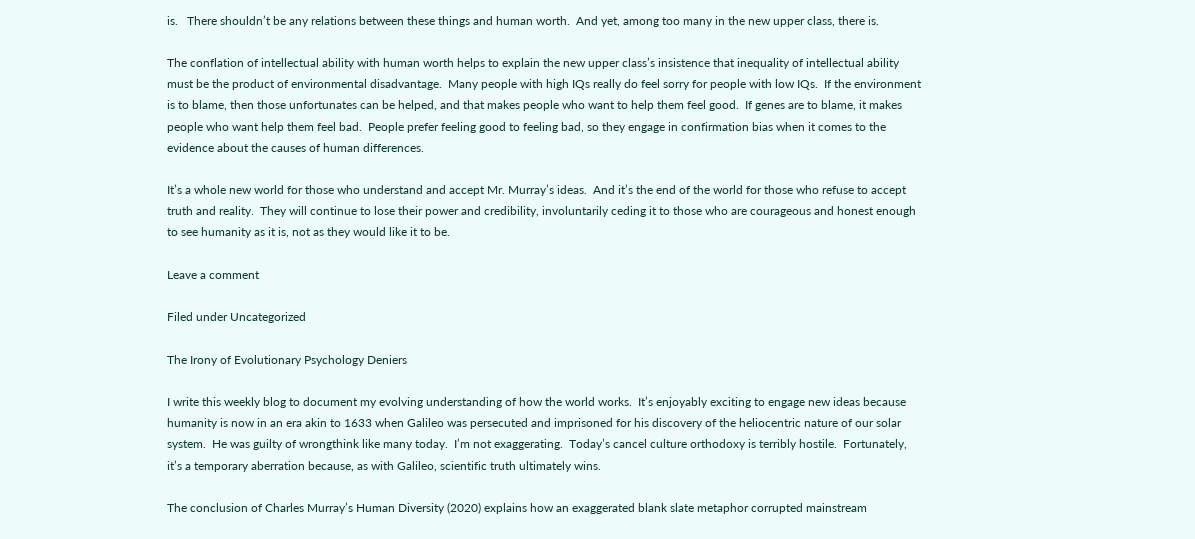is.   There shouldn’t be any relations between these things and human worth.  And yet, among too many in the new upper class, there is.

The conflation of intellectual ability with human worth helps to explain the new upper class’s insistence that inequality of intellectual ability must be the product of environmental disadvantage.  Many people with high IQs really do feel sorry for people with low IQs.  If the environment is to blame, then those unfortunates can be helped, and that makes people who want to help them feel good.  If genes are to blame, it makes people who want help them feel bad.  People prefer feeling good to feeling bad, so they engage in confirmation bias when it comes to the evidence about the causes of human differences.

It’s a whole new world for those who understand and accept Mr. Murray’s ideas.  And it’s the end of the world for those who refuse to accept truth and reality.  They will continue to lose their power and credibility, involuntarily ceding it to those who are courageous and honest enough to see humanity as it is, not as they would like it to be.

Leave a comment

Filed under Uncategorized

The Irony of Evolutionary Psychology Deniers

I write this weekly blog to document my evolving understanding of how the world works.  It’s enjoyably exciting to engage new ideas because humanity is now in an era akin to 1633 when Galileo was persecuted and imprisoned for his discovery of the heliocentric nature of our solar system.  He was guilty of wrongthink like many today.  I’m not exaggerating.  Today’s cancel culture orthodoxy is terribly hostile.  Fortunately, it’s a temporary aberration because, as with Galileo, scientific truth ultimately wins.

The conclusion of Charles Murray’s Human Diversity (2020) explains how an exaggerated blank slate metaphor corrupted mainstream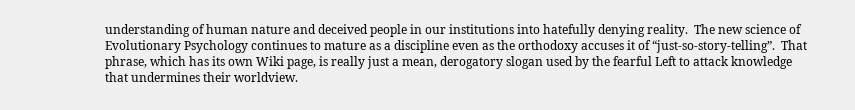understanding of human nature and deceived people in our institutions into hatefully denying reality.  The new science of Evolutionary Psychology continues to mature as a discipline even as the orthodoxy accuses it of “just-so-story-telling”.  That phrase, which has its own Wiki page, is really just a mean, derogatory slogan used by the fearful Left to attack knowledge that undermines their worldview.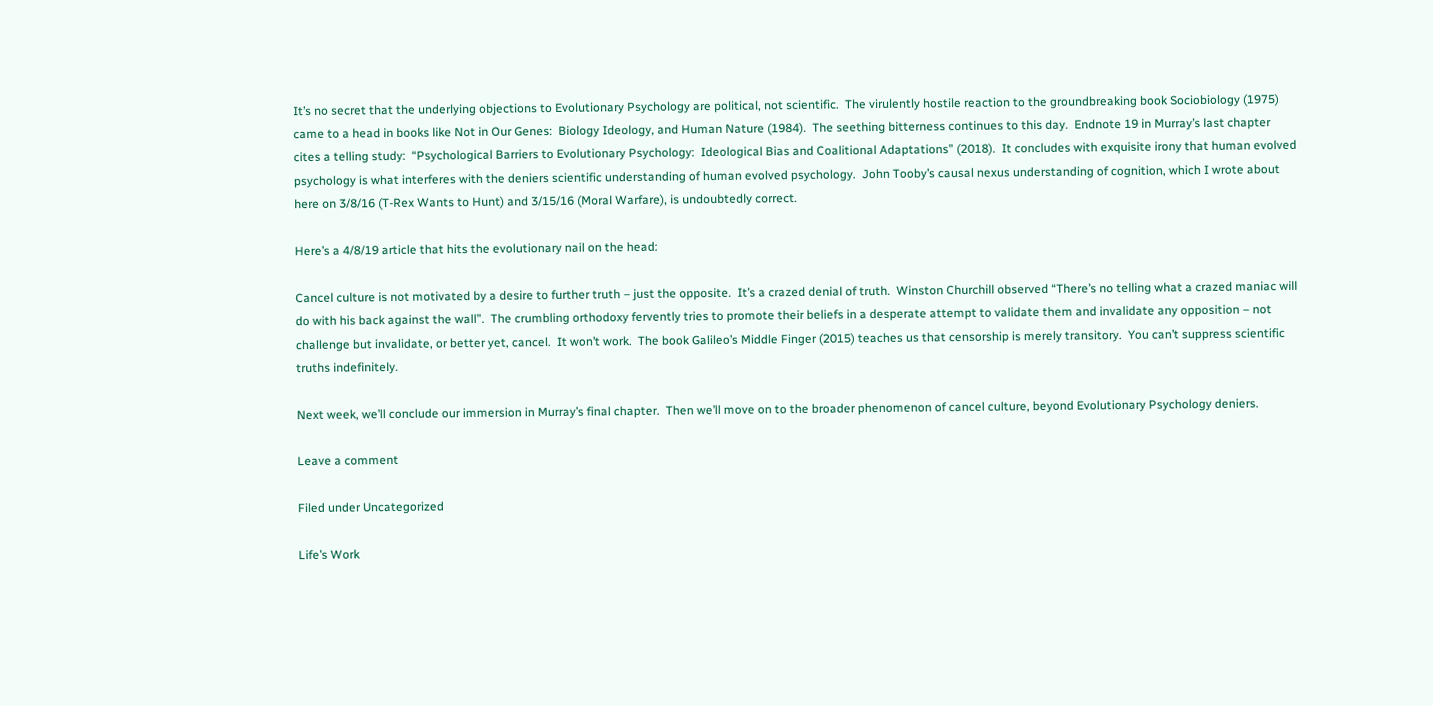It’s no secret that the underlying objections to Evolutionary Psychology are political, not scientific.  The virulently hostile reaction to the groundbreaking book Sociobiology (1975) came to a head in books like Not in Our Genes:  Biology Ideology, and Human Nature (1984).  The seething bitterness continues to this day.  Endnote 19 in Murray’s last chapter cites a telling study:  “Psychological Barriers to Evolutionary Psychology:  Ideological Bias and Coalitional Adaptations” (2018).  It concludes with exquisite irony that human evolved psychology is what interferes with the deniers scientific understanding of human evolved psychology.  John Tooby’s causal nexus understanding of cognition, which I wrote about here on 3/8/16 (T-Rex Wants to Hunt) and 3/15/16 (Moral Warfare), is undoubtedly correct.

Here’s a 4/8/19 article that hits the evolutionary nail on the head:

Cancel culture is not motivated by a desire to further truth – just the opposite.  It’s a crazed denial of truth.  Winston Churchill observed “There’s no telling what a crazed maniac will do with his back against the wall”.  The crumbling orthodoxy fervently tries to promote their beliefs in a desperate attempt to validate them and invalidate any opposition – not challenge but invalidate, or better yet, cancel.  It won’t work.  The book Galileo’s Middle Finger (2015) teaches us that censorship is merely transitory.  You can’t suppress scientific truths indefinitely.

Next week, we’ll conclude our immersion in Murray’s final chapter.  Then we’ll move on to the broader phenomenon of cancel culture, beyond Evolutionary Psychology deniers.

Leave a comment

Filed under Uncategorized

Life’s Work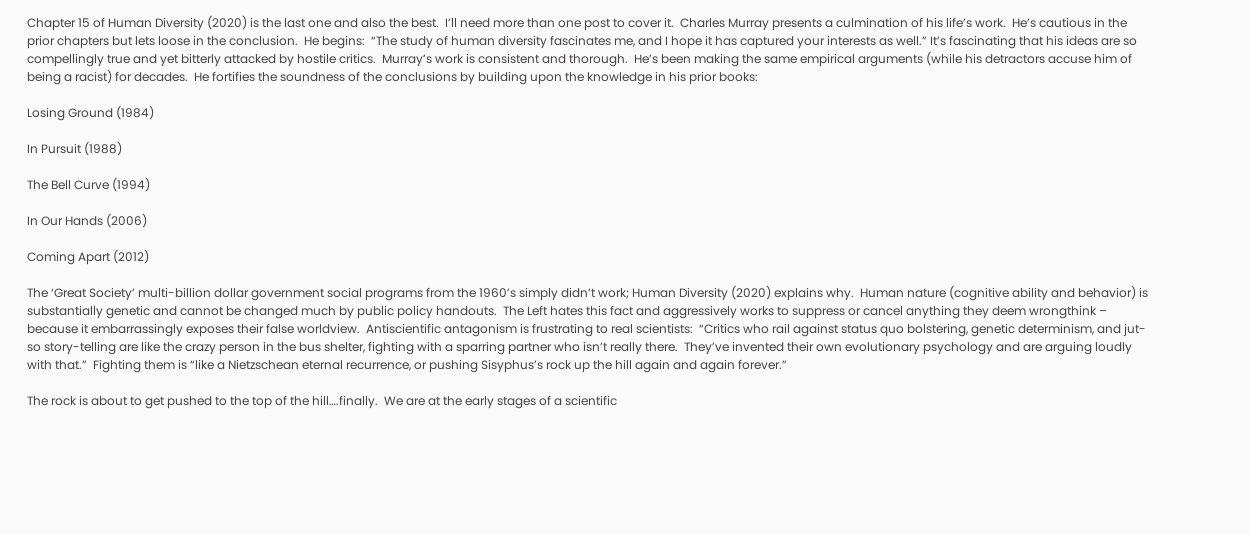Chapter 15 of Human Diversity (2020) is the last one and also the best.  I’ll need more than one post to cover it.  Charles Murray presents a culmination of his life’s work.  He’s cautious in the prior chapters but lets loose in the conclusion.  He begins:  “The study of human diversity fascinates me, and I hope it has captured your interests as well.” It’s fascinating that his ideas are so compellingly true and yet bitterly attacked by hostile critics.  Murray’s work is consistent and thorough.  He’s been making the same empirical arguments (while his detractors accuse him of being a racist) for decades.  He fortifies the soundness of the conclusions by building upon the knowledge in his prior books:

Losing Ground (1984)

In Pursuit (1988)

The Bell Curve (1994)

In Our Hands (2006)

Coming Apart (2012)

The ‘Great Society’ multi-billion dollar government social programs from the 1960’s simply didn’t work; Human Diversity (2020) explains why.  Human nature (cognitive ability and behavior) is substantially genetic and cannot be changed much by public policy handouts.  The Left hates this fact and aggressively works to suppress or cancel anything they deem wrongthink – because it embarrassingly exposes their false worldview.  Antiscientific antagonism is frustrating to real scientists:  “Critics who rail against status quo bolstering, genetic determinism, and jut-so story-telling are like the crazy person in the bus shelter, fighting with a sparring partner who isn’t really there.  They’ve invented their own evolutionary psychology and are arguing loudly with that.”  Fighting them is “like a Nietzschean eternal recurrence, or pushing Sisyphus’s rock up the hill again and again forever.”

The rock is about to get pushed to the top of the hill….finally.  We are at the early stages of a scientific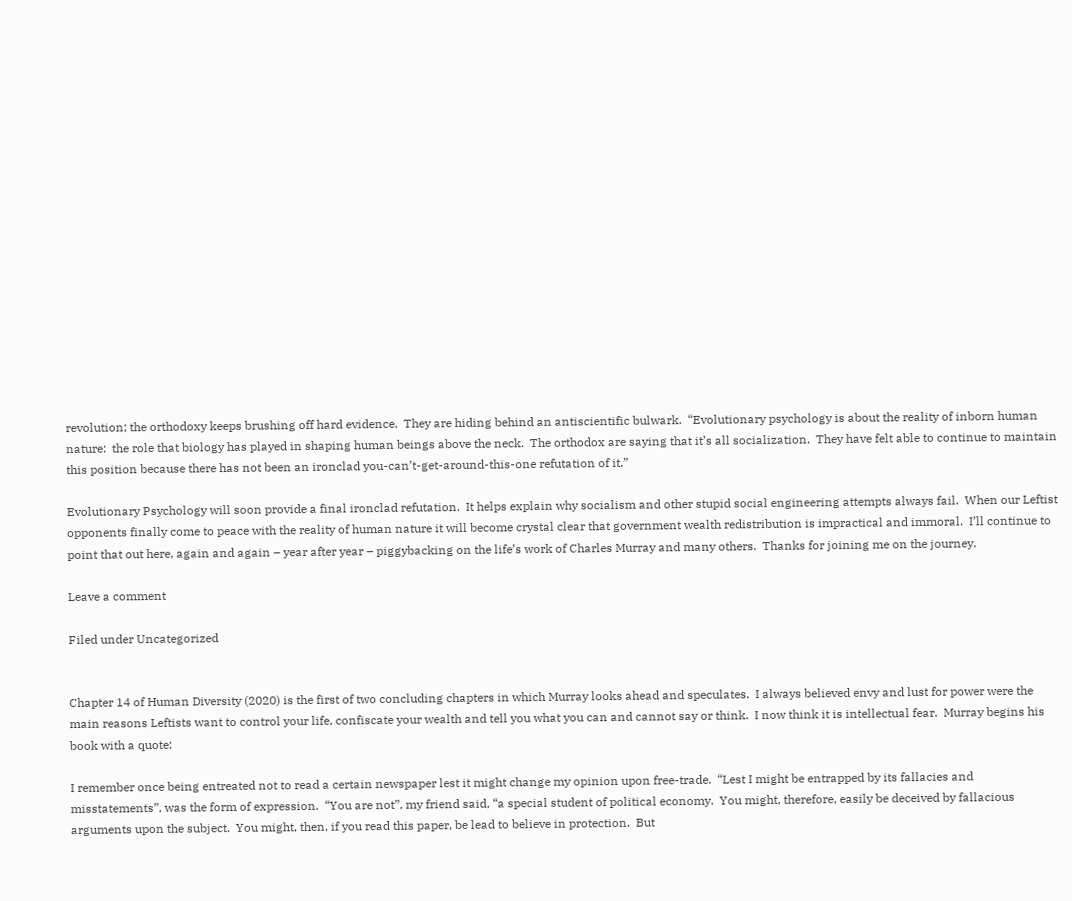revolution; the orthodoxy keeps brushing off hard evidence.  They are hiding behind an antiscientific bulwark.  “Evolutionary psychology is about the reality of inborn human nature:  the role that biology has played in shaping human beings above the neck.  The orthodox are saying that it’s all socialization.  They have felt able to continue to maintain this position because there has not been an ironclad you-can’t-get-around-this-one refutation of it.”

Evolutionary Psychology will soon provide a final ironclad refutation.  It helps explain why socialism and other stupid social engineering attempts always fail.  When our Leftist opponents finally come to peace with the reality of human nature it will become crystal clear that government wealth redistribution is impractical and immoral.  I’ll continue to point that out here, again and again – year after year – piggybacking on the life’s work of Charles Murray and many others.  Thanks for joining me on the journey.

Leave a comment

Filed under Uncategorized


Chapter 14 of Human Diversity (2020) is the first of two concluding chapters in which Murray looks ahead and speculates.  I always believed envy and lust for power were the main reasons Leftists want to control your life, confiscate your wealth and tell you what you can and cannot say or think.  I now think it is intellectual fear.  Murray begins his book with a quote:

I remember once being entreated not to read a certain newspaper lest it might change my opinion upon free-trade.  “Lest I might be entrapped by its fallacies and misstatements”, was the form of expression.  “You are not”, my friend said, “a special student of political economy.  You might, therefore, easily be deceived by fallacious arguments upon the subject.  You might, then, if you read this paper, be lead to believe in protection.  But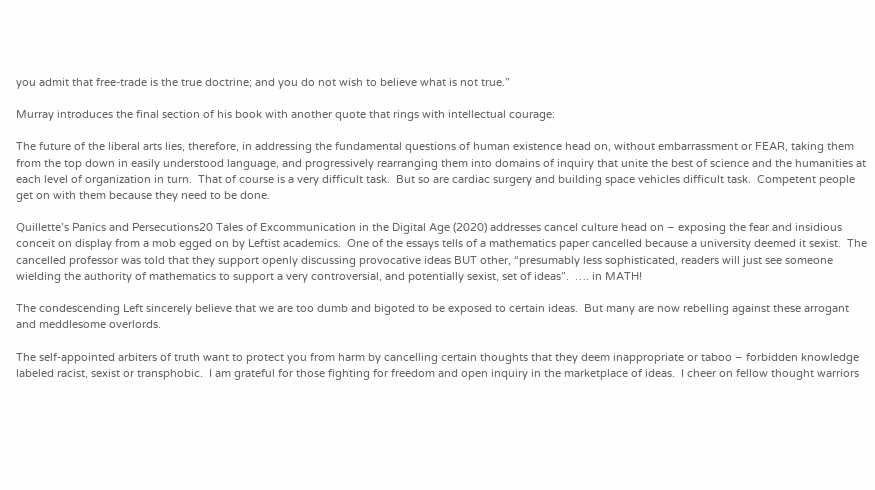you admit that free-trade is the true doctrine; and you do not wish to believe what is not true.”

Murray introduces the final section of his book with another quote that rings with intellectual courage:

The future of the liberal arts lies, therefore, in addressing the fundamental questions of human existence head on, without embarrassment or FEAR, taking them from the top down in easily understood language, and progressively rearranging them into domains of inquiry that unite the best of science and the humanities at each level of organization in turn.  That of course is a very difficult task.  But so are cardiac surgery and building space vehicles difficult task.  Competent people get on with them because they need to be done.

Quillette’s Panics and Persecutions20 Tales of Excommunication in the Digital Age (2020) addresses cancel culture head on – exposing the fear and insidious conceit on display from a mob egged on by Leftist academics.  One of the essays tells of a mathematics paper cancelled because a university deemed it sexist.  The cancelled professor was told that they support openly discussing provocative ideas BUT other, “presumably less sophisticated, readers will just see someone wielding the authority of mathematics to support a very controversial, and potentially sexist, set of ideas”.  …. in MATH!

The condescending Left sincerely believe that we are too dumb and bigoted to be exposed to certain ideas.  But many are now rebelling against these arrogant and meddlesome overlords.

The self-appointed arbiters of truth want to protect you from harm by cancelling certain thoughts that they deem inappropriate or taboo – forbidden knowledge labeled racist, sexist or transphobic.  I am grateful for those fighting for freedom and open inquiry in the marketplace of ideas.  I cheer on fellow thought warriors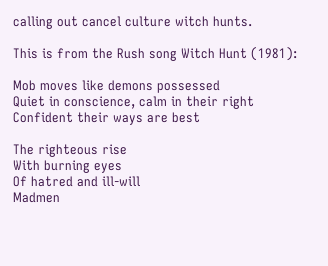calling out cancel culture witch hunts.

This is from the Rush song Witch Hunt (1981):

Mob moves like demons possessed
Quiet in conscience, calm in their right
Confident their ways are best

The righteous rise
With burning eyes
Of hatred and ill-will
Madmen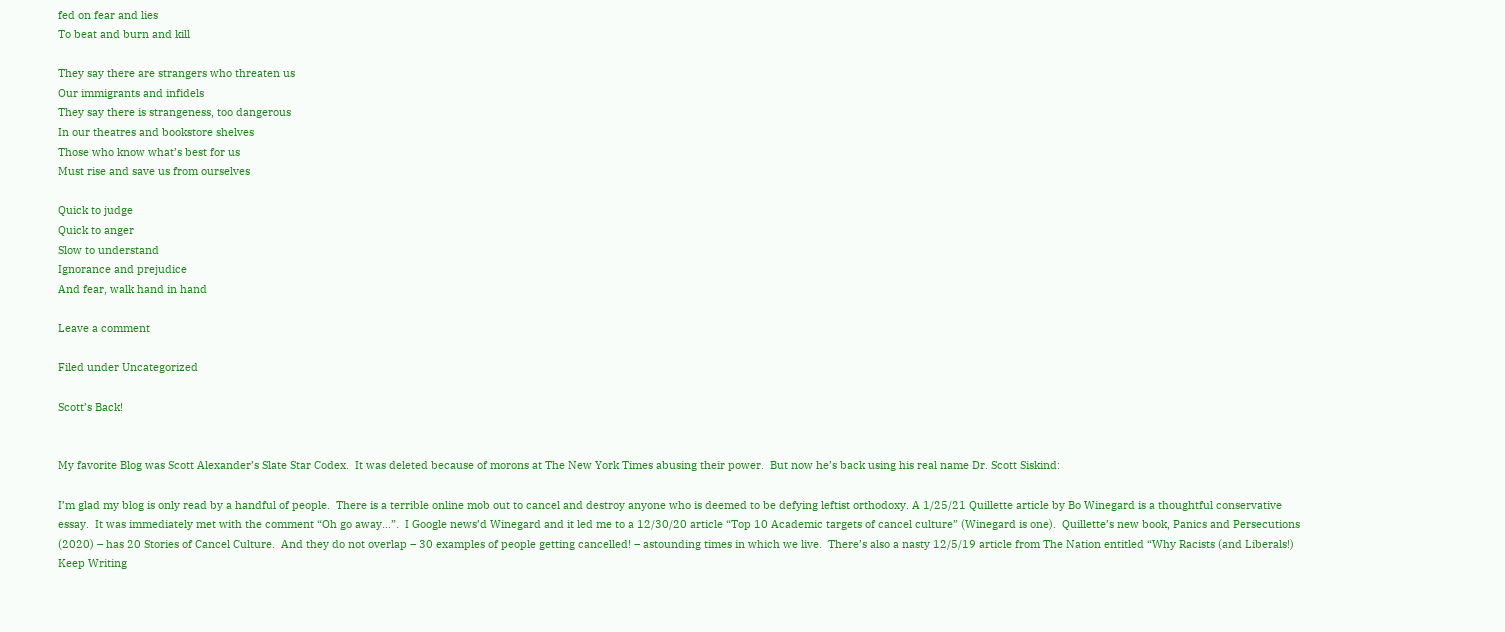fed on fear and lies
To beat and burn and kill

They say there are strangers who threaten us
Our immigrants and infidels
They say there is strangeness, too dangerous
In our theatres and bookstore shelves
Those who know what’s best for us
Must rise and save us from ourselves

Quick to judge
Quick to anger
Slow to understand
Ignorance and prejudice
And fear, walk hand in hand

Leave a comment

Filed under Uncategorized

Scott’s Back!


My favorite Blog was Scott Alexander’s Slate Star Codex.  It was deleted because of morons at The New York Times abusing their power.  But now he’s back using his real name Dr. Scott Siskind:

I’m glad my blog is only read by a handful of people.  There is a terrible online mob out to cancel and destroy anyone who is deemed to be defying leftist orthodoxy. A 1/25/21 Quillette article by Bo Winegard is a thoughtful conservative essay.  It was immediately met with the comment “Oh go away…”.  I Google news’d Winegard and it led me to a 12/30/20 article “Top 10 Academic targets of cancel culture” (Winegard is one).  Quillette’s new book, Panics and Persecutions (2020) – has 20 Stories of Cancel Culture.  And they do not overlap – 30 examples of people getting cancelled! – astounding times in which we live.  There’s also a nasty 12/5/19 article from The Nation entitled “Why Racists (and Liberals!) Keep Writing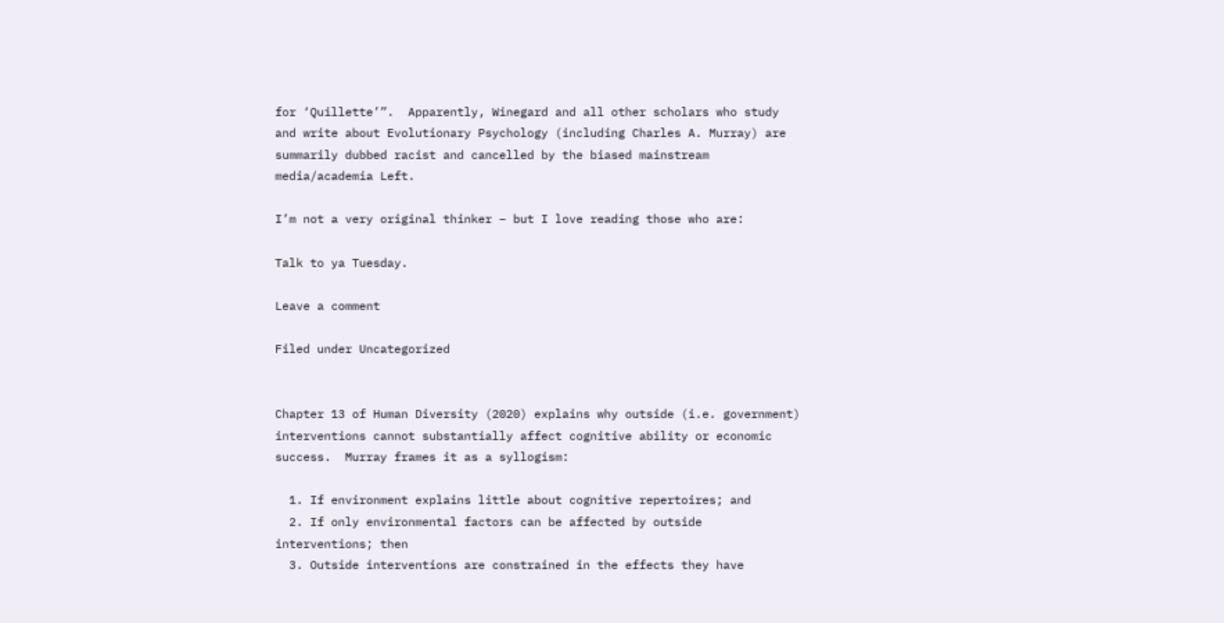for ‘Quillette’”.  Apparently, Winegard and all other scholars who study and write about Evolutionary Psychology (including Charles A. Murray) are summarily dubbed racist and cancelled by the biased mainstream media/academia Left.

I’m not a very original thinker – but I love reading those who are:

Talk to ya Tuesday.

Leave a comment

Filed under Uncategorized


Chapter 13 of Human Diversity (2020) explains why outside (i.e. government) interventions cannot substantially affect cognitive ability or economic success.  Murray frames it as a syllogism:

  1. If environment explains little about cognitive repertoires; and
  2. If only environmental factors can be affected by outside interventions; then
  3. Outside interventions are constrained in the effects they have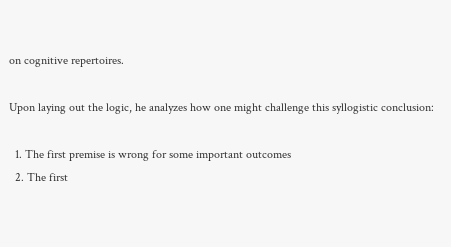on cognitive repertoires.

Upon laying out the logic, he analyzes how one might challenge this syllogistic conclusion:

  1. The first premise is wrong for some important outcomes
  2. The first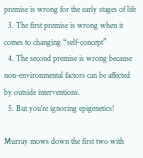premise is wrong for the early stages of life
  3. The first premise is wrong when it comes to changing “self-concept”
  4. The second premise is wrong because non-environmental factors can be affected by outside interventions.
  5. But you’re ignoring epigenetics!

Murray mows down the first two with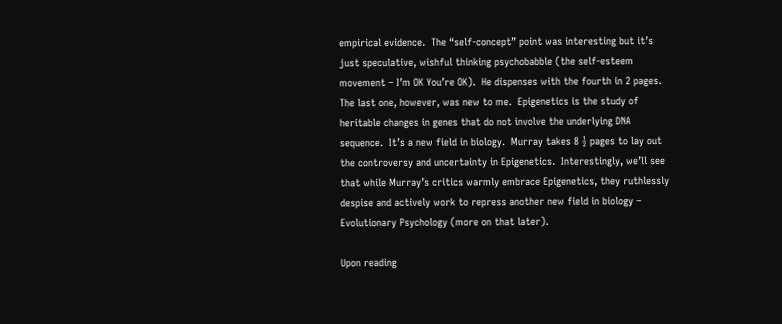empirical evidence.  The “self-concept” point was interesting but it’s just speculative, wishful thinking psychobabble (the self-esteem movement – I’m OK You’re OK).  He dispenses with the fourth in 2 pages.  The last one, however, was new to me.  Epigenetics is the study of heritable changes in genes that do not involve the underlying DNA sequence.  It’s a new field in biology.  Murray takes 8 ½ pages to lay out the controversy and uncertainty in Epigenetics.  Interestingly, we’ll see that while Murray’s critics warmly embrace Epigenetics, they ruthlessly despise and actively work to repress another new field in biology – Evolutionary Psychology (more on that later).

Upon reading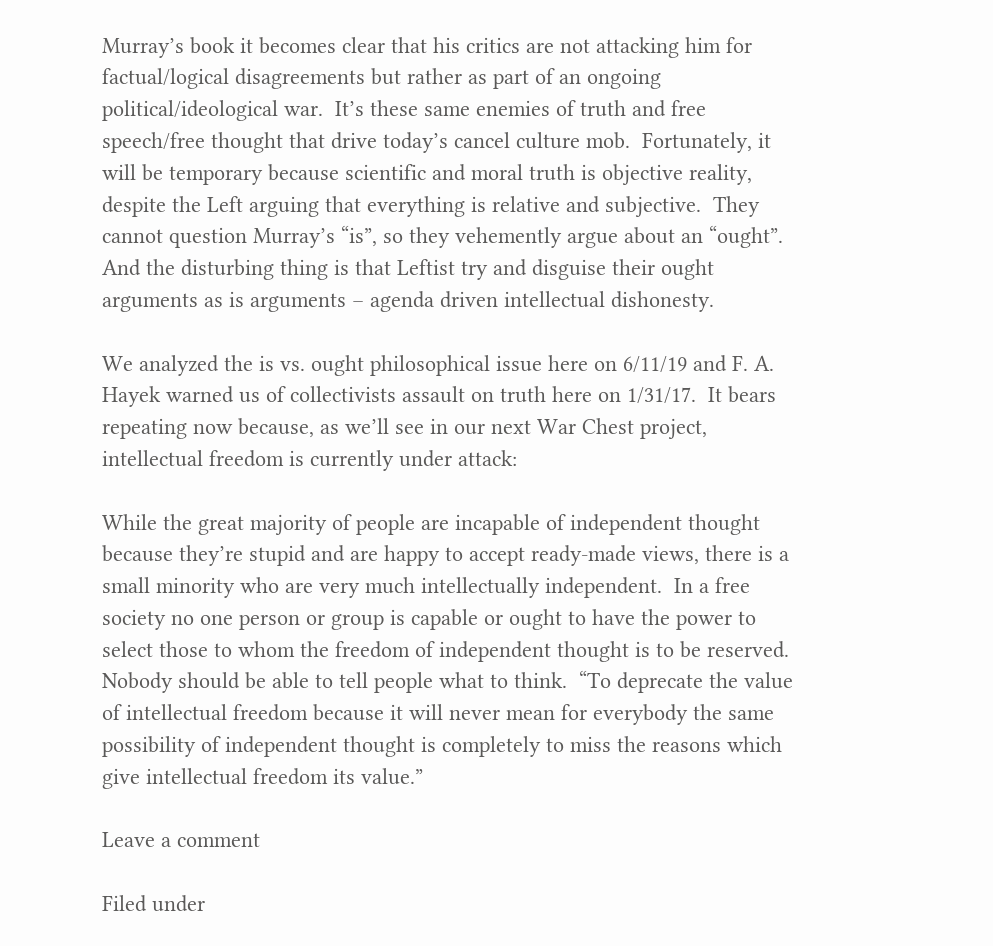Murray’s book it becomes clear that his critics are not attacking him for factual/logical disagreements but rather as part of an ongoing political/ideological war.  It’s these same enemies of truth and free speech/free thought that drive today’s cancel culture mob.  Fortunately, it will be temporary because scientific and moral truth is objective reality, despite the Left arguing that everything is relative and subjective.  They cannot question Murray’s “is”, so they vehemently argue about an “ought”.  And the disturbing thing is that Leftist try and disguise their ought arguments as is arguments – agenda driven intellectual dishonesty.

We analyzed the is vs. ought philosophical issue here on 6/11/19 and F. A. Hayek warned us of collectivists assault on truth here on 1/31/17.  It bears repeating now because, as we’ll see in our next War Chest project, intellectual freedom is currently under attack:

While the great majority of people are incapable of independent thought because they’re stupid and are happy to accept ready-made views, there is a small minority who are very much intellectually independent.  In a free society no one person or group is capable or ought to have the power to select those to whom the freedom of independent thought is to be reserved.  Nobody should be able to tell people what to think.  “To deprecate the value of intellectual freedom because it will never mean for everybody the same possibility of independent thought is completely to miss the reasons which give intellectual freedom its value.”

Leave a comment

Filed under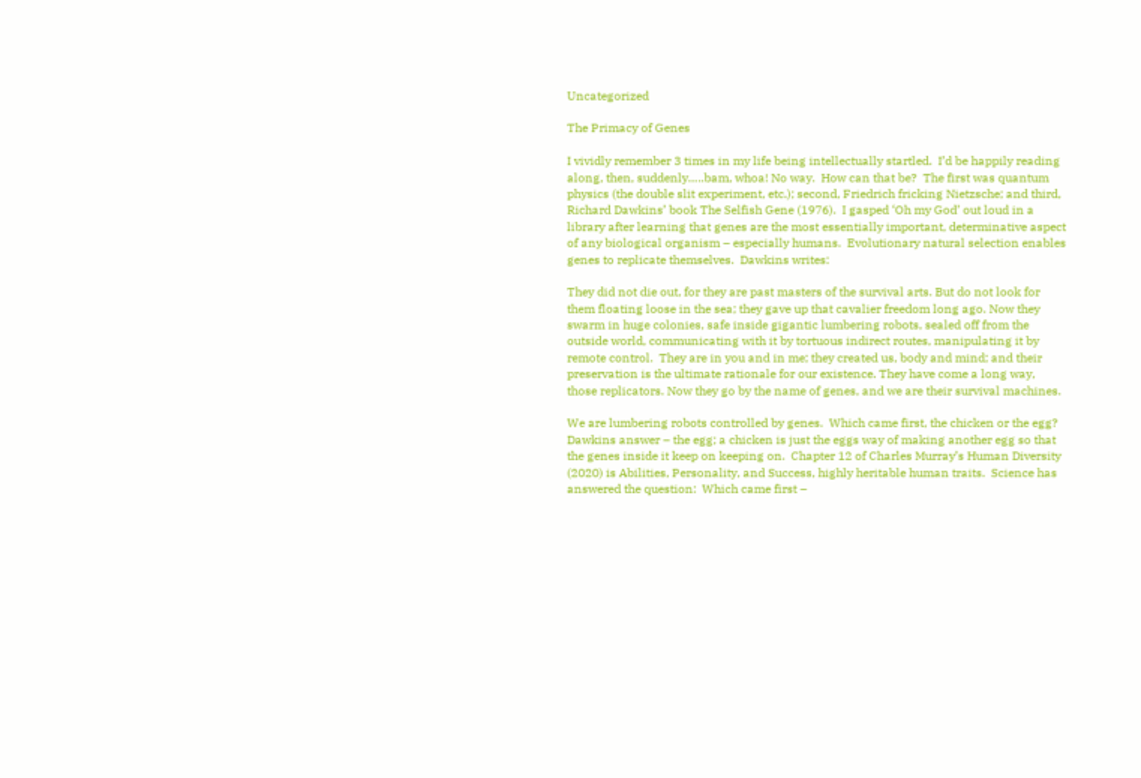Uncategorized

The Primacy of Genes

I vividly remember 3 times in my life being intellectually startled.  I’d be happily reading along, then, suddenly…..bam, whoa! No way.  How can that be?  The first was quantum physics (the double slit experiment, etc.); second, Friedrich fricking Nietzsche; and third, Richard Dawkins’ book The Selfish Gene (1976).  I gasped ‘Oh my God’ out loud in a library after learning that genes are the most essentially important, determinative aspect of any biological organism – especially humans.  Evolutionary natural selection enables genes to replicate themselves.  Dawkins writes:

They did not die out, for they are past masters of the survival arts. But do not look for them floating loose in the sea; they gave up that cavalier freedom long ago. Now they swarm in huge colonies, safe inside gigantic lumbering robots, sealed off from the outside world, communicating with it by tortuous indirect routes, manipulating it by remote control.  They are in you and in me; they created us, body and mind; and their preservation is the ultimate rationale for our existence. They have come a long way, those replicators. Now they go by the name of genes, and we are their survival machines.

We are lumbering robots controlled by genes.  Which came first, the chicken or the egg?  Dawkins answer – the egg; a chicken is just the eggs way of making another egg so that the genes inside it keep on keeping on.  Chapter 12 of Charles Murray’s Human Diversity (2020) is Abilities, Personality, and Success, highly heritable human traits.  Science has answered the question:  Which came first –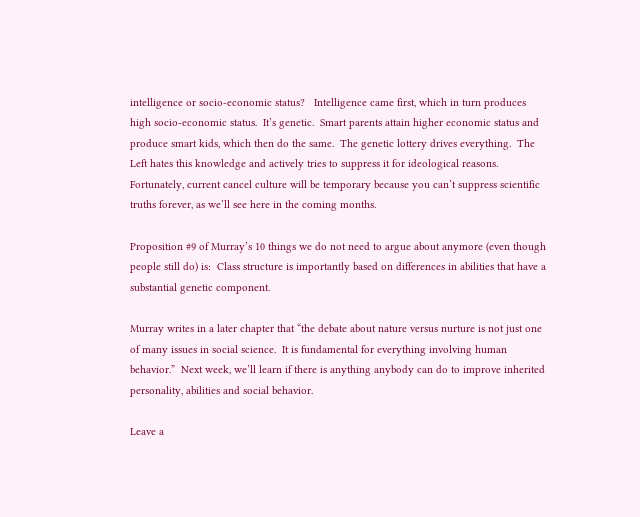intelligence or socio-economic status?   Intelligence came first, which in turn produces high socio-economic status.  It’s genetic.  Smart parents attain higher economic status and produce smart kids, which then do the same.  The genetic lottery drives everything.  The Left hates this knowledge and actively tries to suppress it for ideological reasons.  Fortunately, current cancel culture will be temporary because you can’t suppress scientific truths forever, as we’ll see here in the coming months.

Proposition #9 of Murray’s 10 things we do not need to argue about anymore (even though people still do) is:  Class structure is importantly based on differences in abilities that have a substantial genetic component.

Murray writes in a later chapter that “the debate about nature versus nurture is not just one of many issues in social science.  It is fundamental for everything involving human behavior.”  Next week, we’ll learn if there is anything anybody can do to improve inherited personality, abilities and social behavior.

Leave a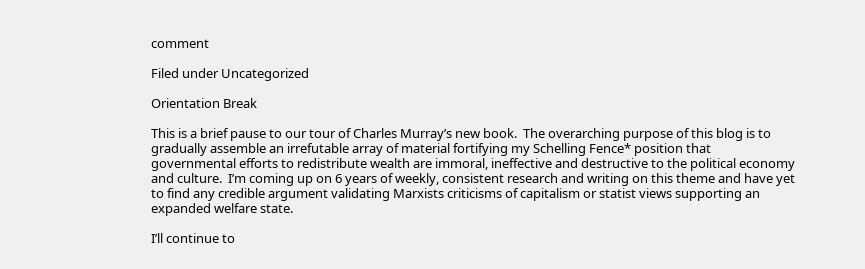comment

Filed under Uncategorized

Orientation Break

This is a brief pause to our tour of Charles Murray’s new book.  The overarching purpose of this blog is to gradually assemble an irrefutable array of material fortifying my Schelling Fence* position that governmental efforts to redistribute wealth are immoral, ineffective and destructive to the political economy and culture.  I’m coming up on 6 years of weekly, consistent research and writing on this theme and have yet to find any credible argument validating Marxists criticisms of capitalism or statist views supporting an expanded welfare state.

I’ll continue to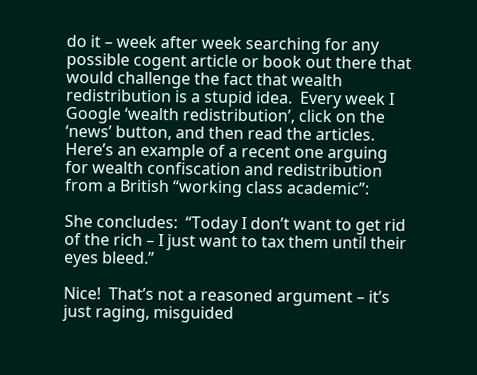do it – week after week searching for any possible cogent article or book out there that would challenge the fact that wealth redistribution is a stupid idea.  Every week I Google ‘wealth redistribution’, click on the ‘news’ button, and then read the articles.  Here’s an example of a recent one arguing for wealth confiscation and redistribution from a British “working class academic”:

She concludes:  “Today I don’t want to get rid of the rich – I just want to tax them until their eyes bleed.”

Nice!  That’s not a reasoned argument – it’s just raging, misguided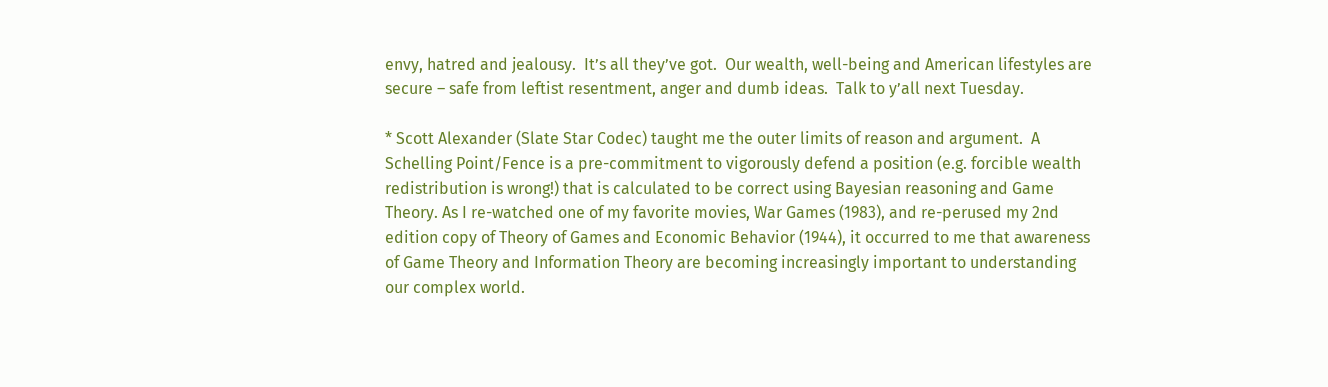envy, hatred and jealousy.  It’s all they’ve got.  Our wealth, well-being and American lifestyles are secure – safe from leftist resentment, anger and dumb ideas.  Talk to y’all next Tuesday.

* Scott Alexander (Slate Star Codec) taught me the outer limits of reason and argument.  A Schelling Point/Fence is a pre-commitment to vigorously defend a position (e.g. forcible wealth redistribution is wrong!) that is calculated to be correct using Bayesian reasoning and Game Theory. As I re-watched one of my favorite movies, War Games (1983), and re-perused my 2nd edition copy of Theory of Games and Economic Behavior (1944), it occurred to me that awareness of Game Theory and Information Theory are becoming increasingly important to understanding our complex world.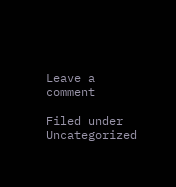Leave a comment

Filed under Uncategorized